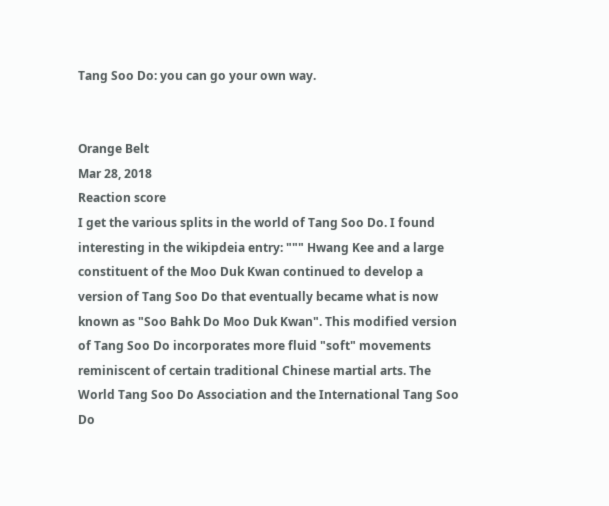Tang Soo Do: you can go your own way.


Orange Belt
Mar 28, 2018
Reaction score
I get the various splits in the world of Tang Soo Do. I found interesting in the wikipdeia entry: """ Hwang Kee and a large constituent of the Moo Duk Kwan continued to develop a version of Tang Soo Do that eventually became what is now known as "Soo Bahk Do Moo Duk Kwan". This modified version of Tang Soo Do incorporates more fluid "soft" movements reminiscent of certain traditional Chinese martial arts. The World Tang Soo Do Association and the International Tang Soo Do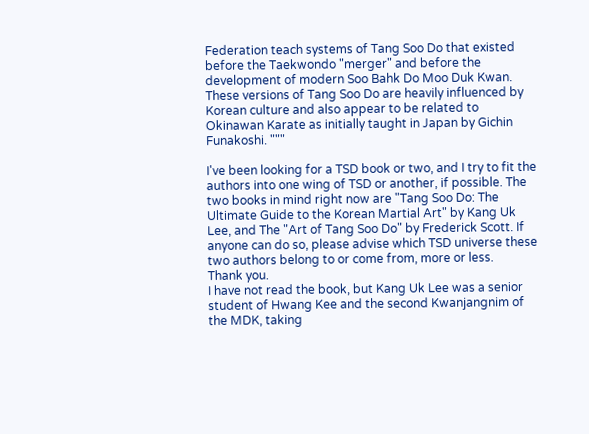Federation teach systems of Tang Soo Do that existed before the Taekwondo "merger" and before the development of modern Soo Bahk Do Moo Duk Kwan. These versions of Tang Soo Do are heavily influenced by Korean culture and also appear to be related to Okinawan Karate as initially taught in Japan by Gichin Funakoshi. """

I've been looking for a TSD book or two, and I try to fit the authors into one wing of TSD or another, if possible. The two books in mind right now are "Tang Soo Do: The Ultimate Guide to the Korean Martial Art" by Kang Uk Lee, and The "Art of Tang Soo Do" by Frederick Scott. If anyone can do so, please advise which TSD universe these two authors belong to or come from, more or less.
Thank you.
I have not read the book, but Kang Uk Lee was a senior student of Hwang Kee and the second Kwanjangnim of the MDK, taking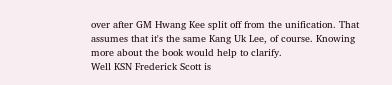over after GM Hwang Kee split off from the unification. That assumes that it's the same Kang Uk Lee, of course. Knowing more about the book would help to clarify.
Well KSN Frederick Scott is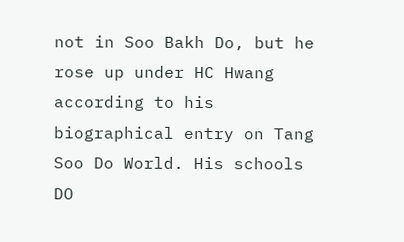not in Soo Bakh Do, but he rose up under HC Hwang according to his biographical entry on Tang Soo Do World. His schools DO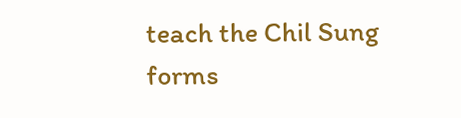teach the Chil Sung forms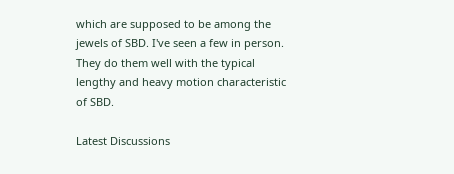which are supposed to be among the jewels of SBD. I've seen a few in person. They do them well with the typical lengthy and heavy motion characteristic of SBD.

Latest Discussions